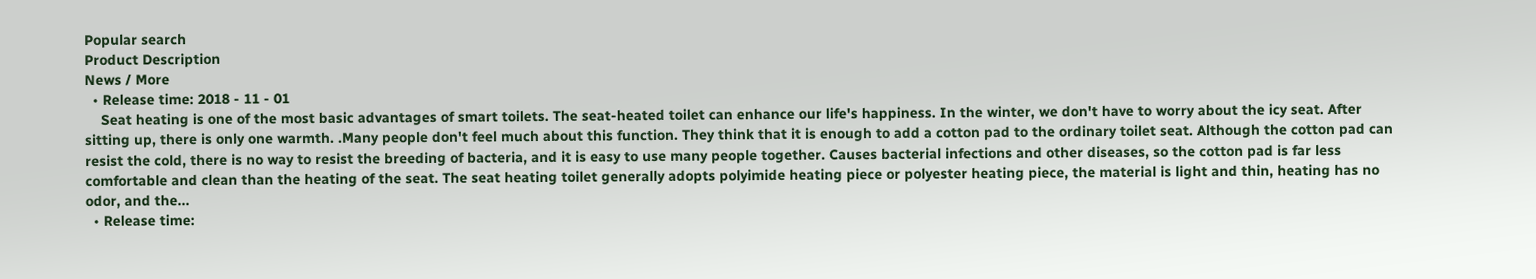Popular search
Product Description
News / More
  • Release time: 2018 - 11 - 01
    Seat heating is one of the most basic advantages of smart toilets. The seat-heated toilet can enhance our life's happiness. In the winter, we don't have to worry about the icy seat. After sitting up, there is only one warmth. .Many people don't feel much about this function. They think that it is enough to add a cotton pad to the ordinary toilet seat. Although the cotton pad can resist the cold, there is no way to resist the breeding of bacteria, and it is easy to use many people together. Causes bacterial infections and other diseases, so the cotton pad is far less comfortable and clean than the heating of the seat. The seat heating toilet generally adopts polyimide heating piece or polyester heating piece, the material is light and thin, heating has no odor, and the...
  • Release time: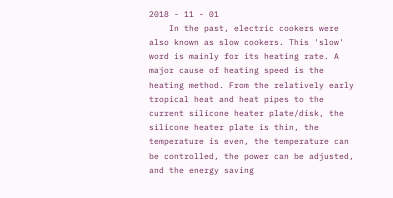2018 - 11 - 01
    In the past, electric cookers were also known as slow cookers. This 'slow' word is mainly for its heating rate. A major cause of heating speed is the heating method. From the relatively early tropical heat and heat pipes to the current silicone heater plate/disk, the silicone heater plate is thin, the temperature is even, the temperature can be controlled, the power can be adjusted, and the energy saving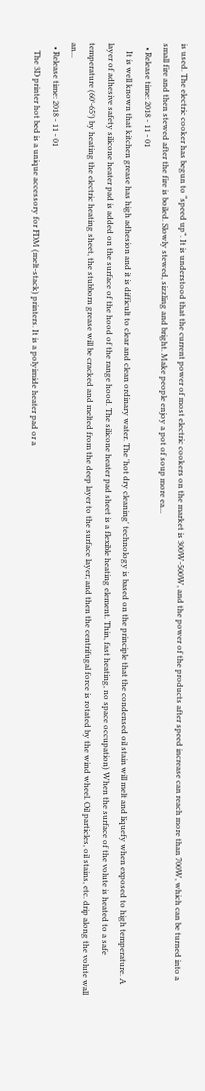is used. The electric cooker has begun to “speed up”. It is understood that the current power of most electric cookers on the market is 300W-500W, and the power of the products after speed increase can reach more than 700W, which can be turned into a small fire and then stewed after the fire is boiled. Slowly stewed, sizzling and bright. Make people enjoy a pot of soup more ea...
  • Release time: 2018 - 11 - 01
    It is well known that kitchen grease has high adhesion and it is difficult to clear and clean ordinary water. The 'hot dry cleaning' technology is based on the principle that the condensed oil stain will melt and liquefy when exposed to high temperature. A layer of adhesive safety silicone heater pad is added on the surface of the hood of the range hood. The silicone heater pad sheet is a flexible heating element. Thin, fast heating, no space occupation) When the surface of the volute is heated to a safe temperature (60°-65°) by heating the electric heating sheet, the stubborn grease will be cracked and melted from the deep layer to the surface layer; and then the centrifugal force is rotated by the wind wheel. Oil particles, oil stains, etc. drip along the volute wall an...
  • Release time: 2018 - 11 - 01
    The 3D printer hot bed is a unique accessory for FDM (melt-stack) printers. It is a polyimide heater pad or a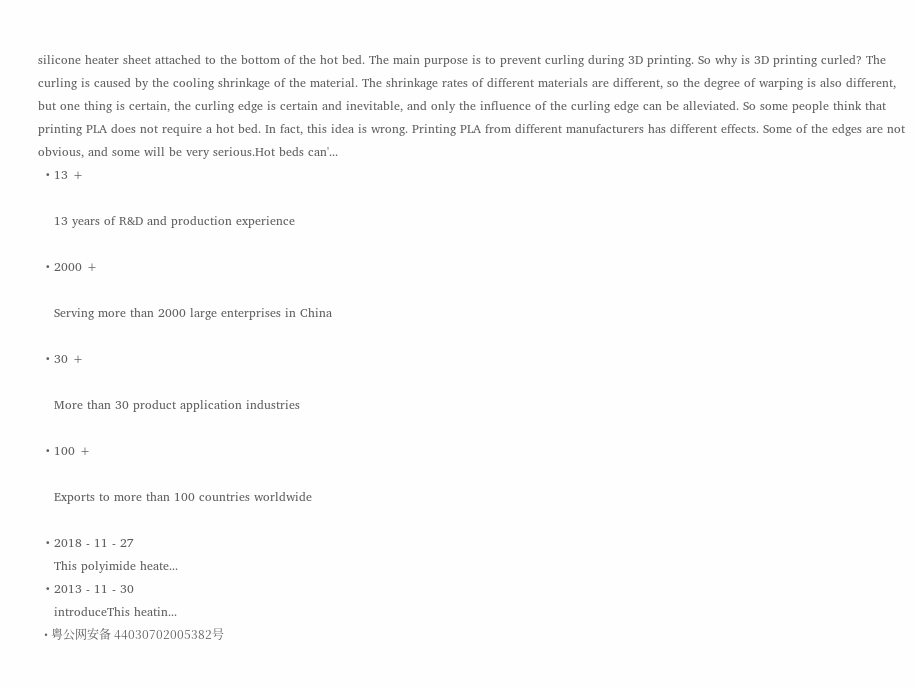silicone heater sheet attached to the bottom of the hot bed. The main purpose is to prevent curling during 3D printing. So why is 3D printing curled? The curling is caused by the cooling shrinkage of the material. The shrinkage rates of different materials are different, so the degree of warping is also different, but one thing is certain, the curling edge is certain and inevitable, and only the influence of the curling edge can be alleviated. So some people think that printing PLA does not require a hot bed. In fact, this idea is wrong. Printing PLA from different manufacturers has different effects. Some of the edges are not obvious, and some will be very serious.Hot beds can'...
  • 13 +

    13 years of R&D and production experience

  • 2000 +

    Serving more than 2000 large enterprises in China

  • 30 +

    More than 30 product application industries

  • 100 +

    Exports to more than 100 countries worldwide

  • 2018 - 11 - 27
    This polyimide heate...
  • 2013 - 11 - 30
    introduceThis heatin...
  • 粤公网安备 44030702005382号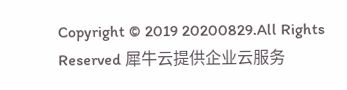Copyright © 2019 20200829.All Rights Reserved 犀牛云提供企业云服务